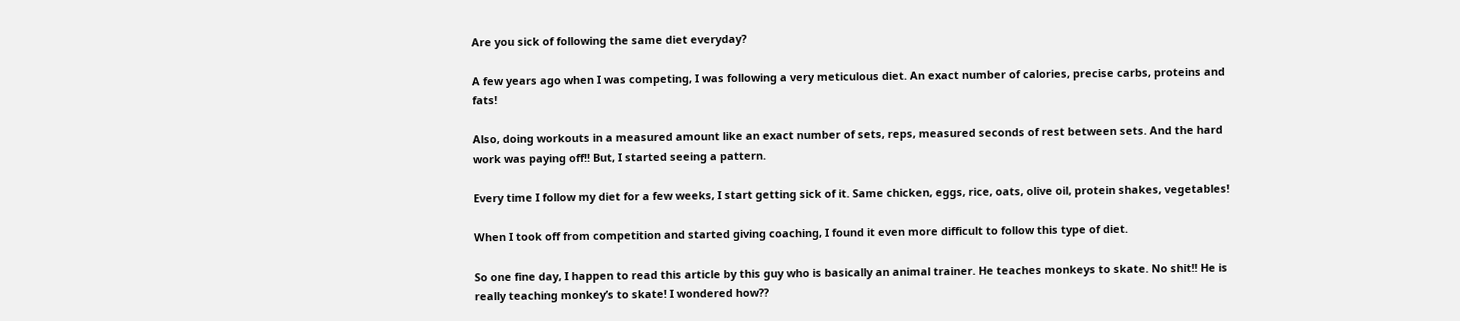Are you sick of following the same diet everyday?

A few years ago when I was competing, I was following a very meticulous diet. An exact number of calories, precise carbs, proteins and fats!

Also, doing workouts in a measured amount like an exact number of sets, reps, measured seconds of rest between sets. And the hard work was paying off!! But, I started seeing a pattern.

Every time I follow my diet for a few weeks, I start getting sick of it. Same chicken, eggs, rice, oats, olive oil, protein shakes, vegetables!

When I took off from competition and started giving coaching, I found it even more difficult to follow this type of diet.

So one fine day, I happen to read this article by this guy who is basically an animal trainer. He teaches monkeys to skate. No shit!! He is really teaching monkey’s to skate! I wondered how??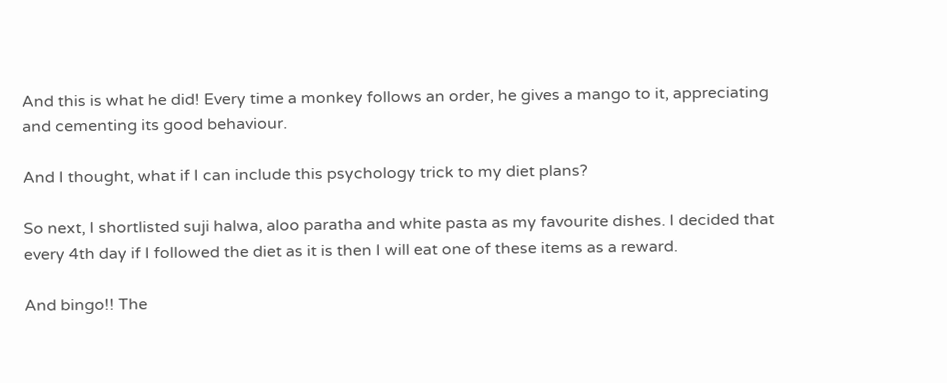And this is what he did! Every time a monkey follows an order, he gives a mango to it, appreciating and cementing its good behaviour.

And I thought, what if I can include this psychology trick to my diet plans?

So next, I shortlisted suji halwa, aloo paratha and white pasta as my favourite dishes. I decided that every 4th day if I followed the diet as it is then I will eat one of these items as a reward.

And bingo!! The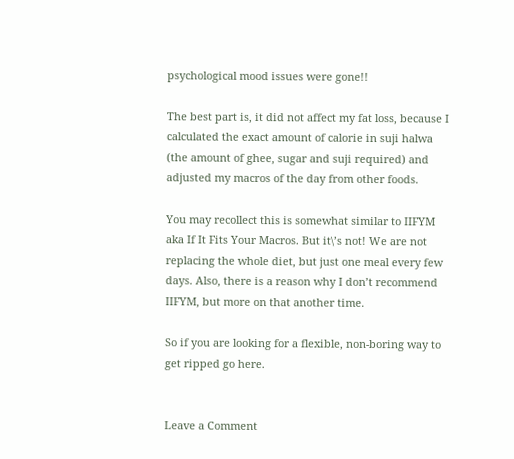psychological mood issues were gone!!

The best part is, it did not affect my fat loss, because I calculated the exact amount of calorie in suji halwa (the amount of ghee, sugar and suji required) and adjusted my macros of the day from other foods.

You may recollect this is somewhat similar to IIFYM aka If It Fits Your Macros. But it\’s not! We are not replacing the whole diet, but just one meal every few days. Also, there is a reason why I don’t recommend IIFYM, but more on that another time.

So if you are looking for a flexible, non-boring way to get ripped go here.


Leave a Comment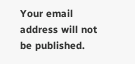Your email address will not be published.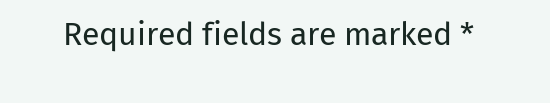Required fields are marked *